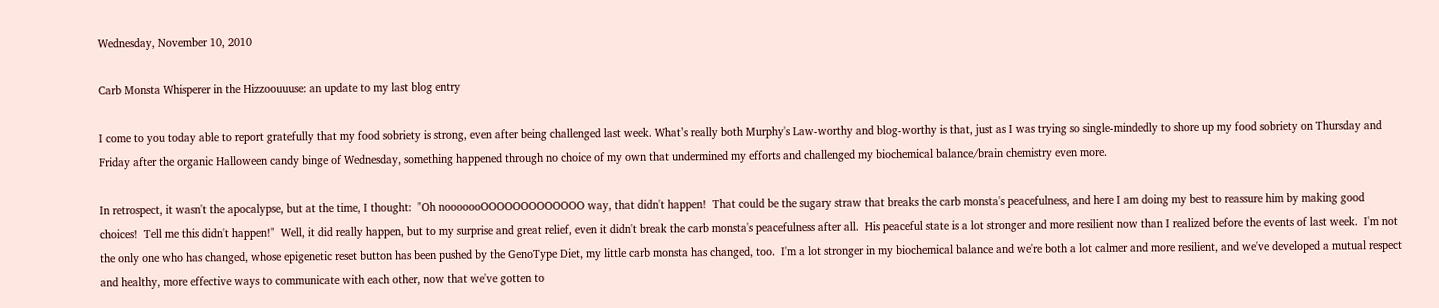Wednesday, November 10, 2010

Carb Monsta Whisperer in the Hizzoouuuse: an update to my last blog entry

I come to you today able to report gratefully that my food sobriety is strong, even after being challenged last week. What’s really both Murphy's Law-worthy and blog-worthy is that, just as I was trying so single-mindedly to shore up my food sobriety on Thursday and Friday after the organic Halloween candy binge of Wednesday, something happened through no choice of my own that undermined my efforts and challenged my biochemical balance/brain chemistry even more.

In retrospect, it wasn't the apocalypse, but at the time, I thought:  "Oh nooooooOOOOOOOOOOOOO way, that didn't happen!  That could be the sugary straw that breaks the carb monsta's peacefulness, and here I am doing my best to reassure him by making good choices!  Tell me this didn't happen!"  Well, it did really happen, but to my surprise and great relief, even it didn't break the carb monsta's peacefulness after all.  His peaceful state is a lot stronger and more resilient now than I realized before the events of last week.  I'm not the only one who has changed, whose epigenetic reset button has been pushed by the GenoType Diet, my little carb monsta has changed, too.  I'm a lot stronger in my biochemical balance and we're both a lot calmer and more resilient, and we've developed a mutual respect and healthy, more effective ways to communicate with each other, now that we've gotten to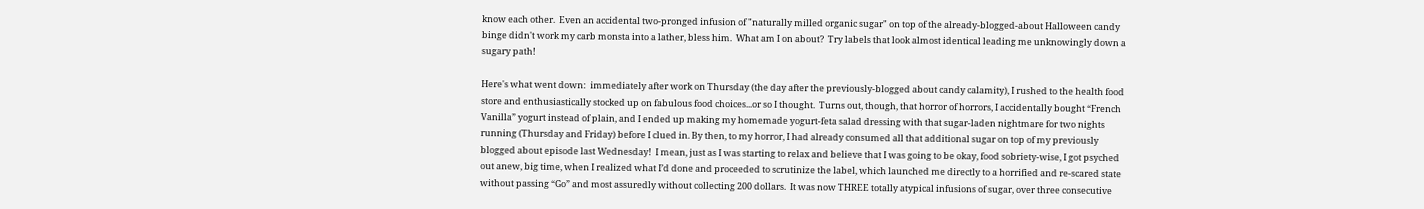know each other.  Even an accidental two-pronged infusion of "naturally milled organic sugar" on top of the already-blogged-about Halloween candy binge didn't work my carb monsta into a lather, bless him.  What am I on about?  Try labels that look almost identical leading me unknowingly down a sugary path!

Here's what went down:  immediately after work on Thursday (the day after the previously-blogged about candy calamity), I rushed to the health food store and enthusiastically stocked up on fabulous food choices...or so I thought.  Turns out, though, that horror of horrors, I accidentally bought “French Vanilla” yogurt instead of plain, and I ended up making my homemade yogurt-feta salad dressing with that sugar-laden nightmare for two nights running (Thursday and Friday) before I clued in. By then, to my horror, I had already consumed all that additional sugar on top of my previously blogged about episode last Wednesday!  I mean, just as I was starting to relax and believe that I was going to be okay, food sobriety-wise, I got psyched out anew, big time, when I realized what I’d done and proceeded to scrutinize the label, which launched me directly to a horrified and re-scared state without passing “Go” and most assuredly without collecting 200 dollars.  It was now THREE totally atypical infusions of sugar, over three consecutive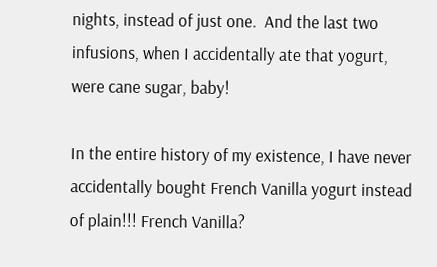nights, instead of just one.  And the last two infusions, when I accidentally ate that yogurt, were cane sugar, baby!

In the entire history of my existence, I have never accidentally bought French Vanilla yogurt instead of plain!!! French Vanilla?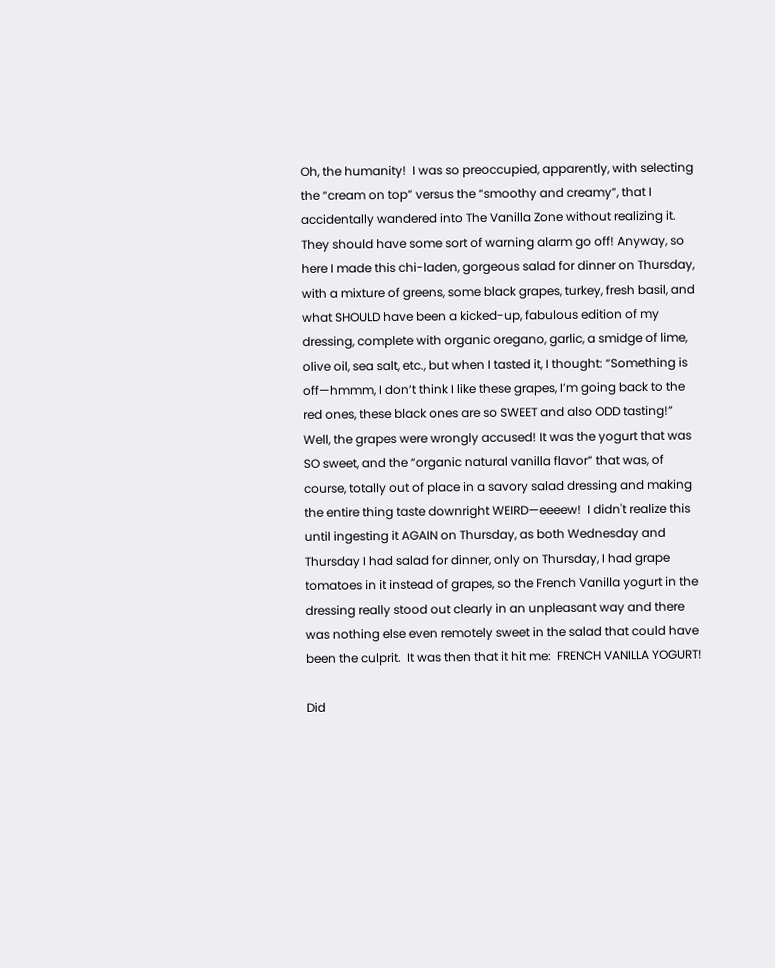Oh, the humanity!  I was so preoccupied, apparently, with selecting the “cream on top” versus the “smoothy and creamy”, that I accidentally wandered into The Vanilla Zone without realizing it. They should have some sort of warning alarm go off! Anyway, so here I made this chi-laden, gorgeous salad for dinner on Thursday, with a mixture of greens, some black grapes, turkey, fresh basil, and what SHOULD have been a kicked-up, fabulous edition of my dressing, complete with organic oregano, garlic, a smidge of lime, olive oil, sea salt, etc., but when I tasted it, I thought: “Something is off—hmmm, I don’t think I like these grapes, I’m going back to the red ones, these black ones are so SWEET and also ODD tasting!” Well, the grapes were wrongly accused! It was the yogurt that was SO sweet, and the “organic natural vanilla flavor” that was, of course, totally out of place in a savory salad dressing and making the entire thing taste downright WEIRD—eeeew!  I didn't realize this until ingesting it AGAIN on Thursday, as both Wednesday and Thursday I had salad for dinner, only on Thursday, I had grape tomatoes in it instead of grapes, so the French Vanilla yogurt in the dressing really stood out clearly in an unpleasant way and there was nothing else even remotely sweet in the salad that could have been the culprit.  It was then that it hit me:  FRENCH VANILLA YOGURT!

Did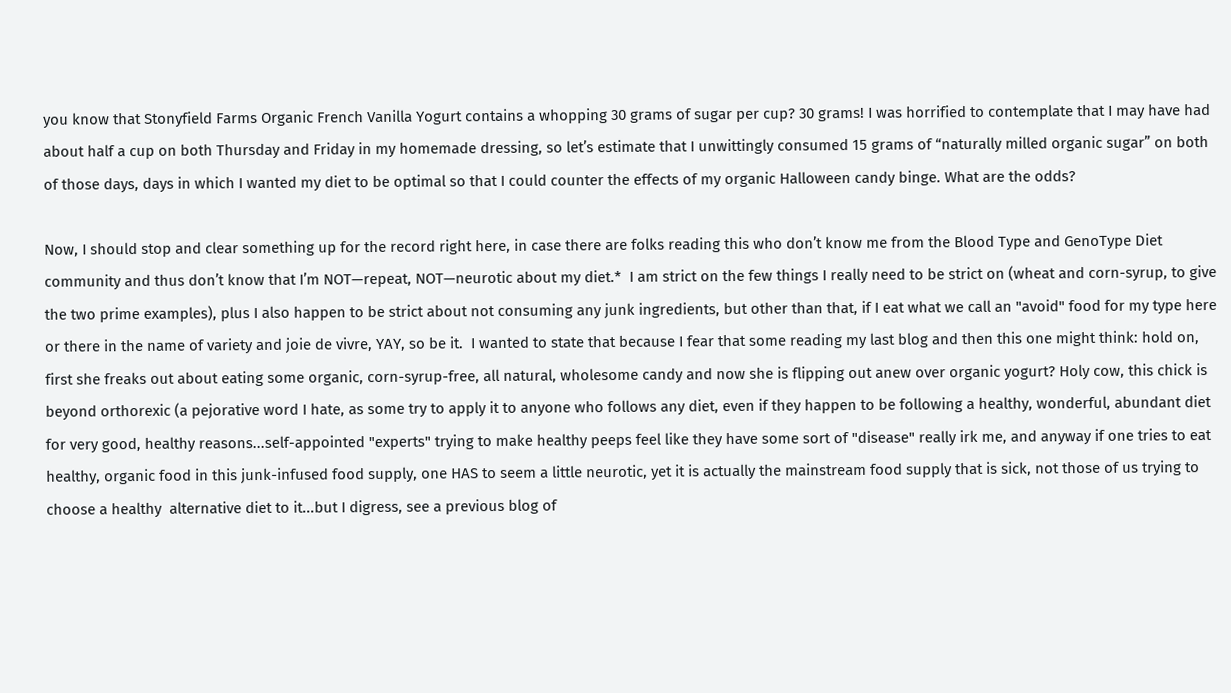you know that Stonyfield Farms Organic French Vanilla Yogurt contains a whopping 30 grams of sugar per cup? 30 grams! I was horrified to contemplate that I may have had about half a cup on both Thursday and Friday in my homemade dressing, so let’s estimate that I unwittingly consumed 15 grams of “naturally milled organic sugar” on both of those days, days in which I wanted my diet to be optimal so that I could counter the effects of my organic Halloween candy binge. What are the odds?

Now, I should stop and clear something up for the record right here, in case there are folks reading this who don’t know me from the Blood Type and GenoType Diet community and thus don’t know that I’m NOT—repeat, NOT—neurotic about my diet.*  I am strict on the few things I really need to be strict on (wheat and corn-syrup, to give the two prime examples), plus I also happen to be strict about not consuming any junk ingredients, but other than that, if I eat what we call an "avoid" food for my type here or there in the name of variety and joie de vivre, YAY, so be it.  I wanted to state that because I fear that some reading my last blog and then this one might think: hold on, first she freaks out about eating some organic, corn-syrup-free, all natural, wholesome candy and now she is flipping out anew over organic yogurt? Holy cow, this chick is beyond orthorexic (a pejorative word I hate, as some try to apply it to anyone who follows any diet, even if they happen to be following a healthy, wonderful, abundant diet for very good, healthy reasons...self-appointed "experts" trying to make healthy peeps feel like they have some sort of "disease" really irk me, and anyway if one tries to eat healthy, organic food in this junk-infused food supply, one HAS to seem a little neurotic, yet it is actually the mainstream food supply that is sick, not those of us trying to choose a healthy  alternative diet to it...but I digress, see a previous blog of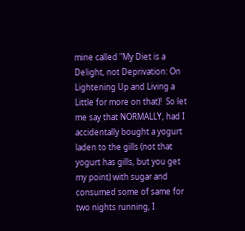mine called "My Diet is a Delight, not Deprivation: On Lightening Up and Living a Little for more on that)!  So let me say that NORMALLY, had I accidentally bought a yogurt laden to the gills (not that yogurt has gills, but you get my point) with sugar and consumed some of same for two nights running, I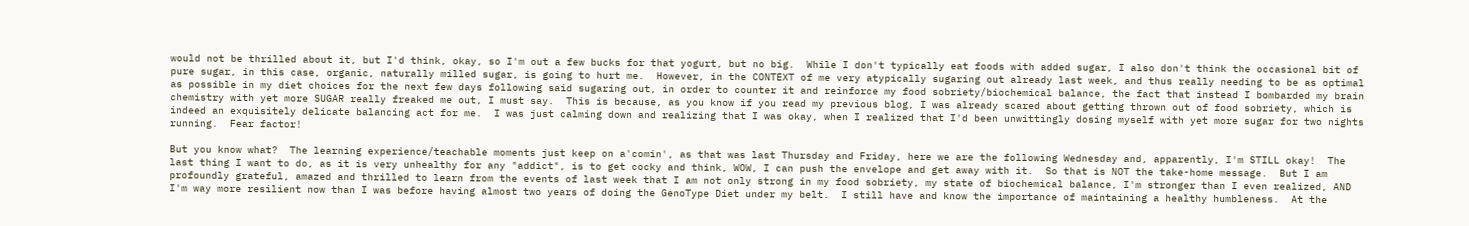would not be thrilled about it, but I'd think, okay, so I'm out a few bucks for that yogurt, but no big.  While I don't typically eat foods with added sugar, I also don't think the occasional bit of pure sugar, in this case, organic, naturally milled sugar, is going to hurt me.  However, in the CONTEXT of me very atypically sugaring out already last week, and thus really needing to be as optimal as possible in my diet choices for the next few days following said sugaring out, in order to counter it and reinforce my food sobriety/biochemical balance, the fact that instead I bombarded my brain chemistry with yet more SUGAR really freaked me out, I must say.  This is because, as you know if you read my previous blog, I was already scared about getting thrown out of food sobriety, which is indeed an exquisitely delicate balancing act for me.  I was just calming down and realizing that I was okay, when I realized that I'd been unwittingly dosing myself with yet more sugar for two nights running.  Fear factor!

But you know what?  The learning experience/teachable moments just keep on a'comin', as that was last Thursday and Friday, here we are the following Wednesday and, apparently, I'm STILL okay!  The last thing I want to do, as it is very unhealthy for any "addict", is to get cocky and think, WOW, I can push the envelope and get away with it.  So that is NOT the take-home message.  But I am profoundly grateful, amazed and thrilled to learn from the events of last week that I am not only strong in my food sobriety, my state of biochemical balance, I'm stronger than I even realized, AND I'm way more resilient now than I was before having almost two years of doing the GenoType Diet under my belt.  I still have and know the importance of maintaining a healthy humbleness.  At the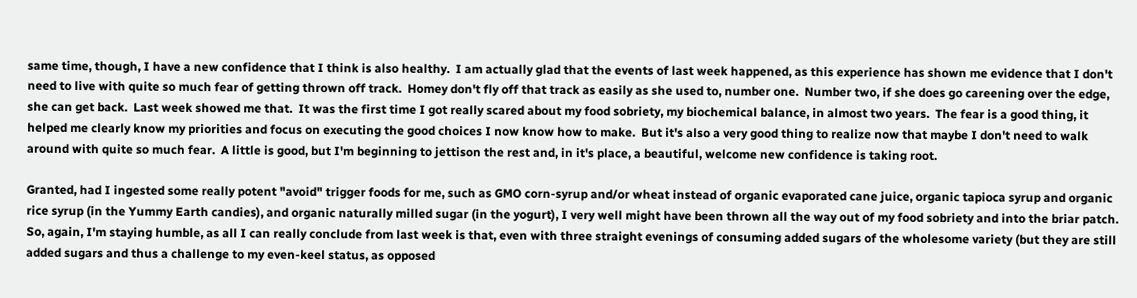same time, though, I have a new confidence that I think is also healthy.  I am actually glad that the events of last week happened, as this experience has shown me evidence that I don't need to live with quite so much fear of getting thrown off track.  Homey don't fly off that track as easily as she used to, number one.  Number two, if she does go careening over the edge, she can get back.  Last week showed me that.  It was the first time I got really scared about my food sobriety, my biochemical balance, in almost two years.  The fear is a good thing, it helped me clearly know my priorities and focus on executing the good choices I now know how to make.  But it's also a very good thing to realize now that maybe I don't need to walk around with quite so much fear.  A little is good, but I'm beginning to jettison the rest and, in it's place, a beautiful, welcome new confidence is taking root.

Granted, had I ingested some really potent "avoid" trigger foods for me, such as GMO corn-syrup and/or wheat instead of organic evaporated cane juice, organic tapioca syrup and organic rice syrup (in the Yummy Earth candies), and organic naturally milled sugar (in the yogurt), I very well might have been thrown all the way out of my food sobriety and into the briar patch.  So, again, I'm staying humble, as all I can really conclude from last week is that, even with three straight evenings of consuming added sugars of the wholesome variety (but they are still added sugars and thus a challenge to my even-keel status, as opposed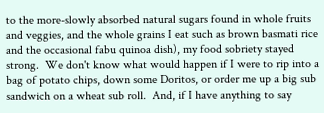to the more-slowly absorbed natural sugars found in whole fruits and veggies, and the whole grains I eat such as brown basmati rice and the occasional fabu quinoa dish), my food sobriety stayed strong.  We don't know what would happen if I were to rip into a bag of potato chips, down some Doritos, or order me up a big sub sandwich on a wheat sub roll.  And, if I have anything to say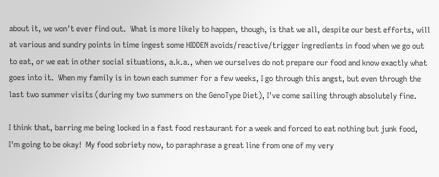about it, we won't ever find out.  What is more likely to happen, though, is that we all, despite our best efforts, will at various and sundry points in time ingest some HIDDEN avoids/reactive/trigger ingredients in food when we go out to eat, or we eat in other social situations, a.k.a., when we ourselves do not prepare our food and know exactly what goes into it.  When my family is in town each summer for a few weeks, I go through this angst, but even through the last two summer visits (during my two summers on the GenoType Diet), I've come sailing through absolutely fine.

I think that, barring me being locked in a fast food restaurant for a week and forced to eat nothing but junk food, I'm going to be okay!  My food sobriety now, to paraphrase a great line from one of my very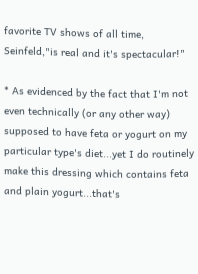favorite TV shows of all time, Seinfeld,"is real and it's spectacular!"

* As evidenced by the fact that I'm not even technically (or any other way) supposed to have feta or yogurt on my particular type's diet...yet I do routinely make this dressing which contains feta and plain yogurt...that's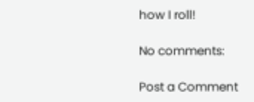how I roll!

No comments:

Post a Comment